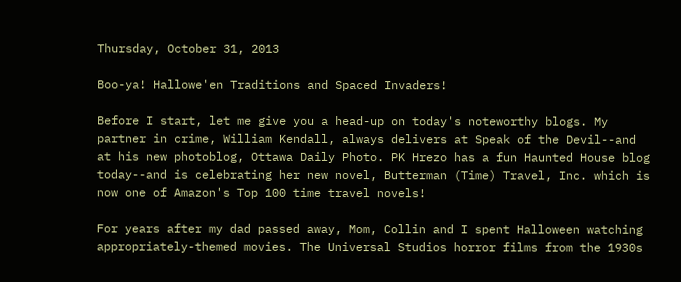Thursday, October 31, 2013

Boo-ya! Hallowe'en Traditions and Spaced Invaders!

Before I start, let me give you a head-up on today's noteworthy blogs. My partner in crime, William Kendall, always delivers at Speak of the Devil--and at his new photoblog, Ottawa Daily Photo. PK Hrezo has a fun Haunted House blog today--and is celebrating her new novel, Butterman (Time) Travel, Inc. which is now one of Amazon's Top 100 time travel novels!

For years after my dad passed away, Mom, Collin and I spent Halloween watching appropriately-themed movies. The Universal Studios horror films from the 1930s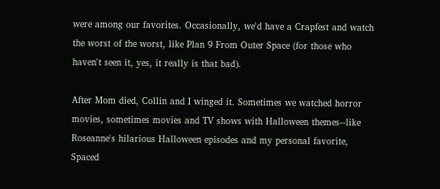were among our favorites. Occasionally, we'd have a Crapfest and watch the worst of the worst, like Plan 9 From Outer Space (for those who haven't seen it, yes, it really is that bad).

After Mom died, Collin and I winged it. Sometimes we watched horror movies, sometimes movies and TV shows with Halloween themes--like Roseanne's hilarious Halloween episodes and my personal favorite, Spaced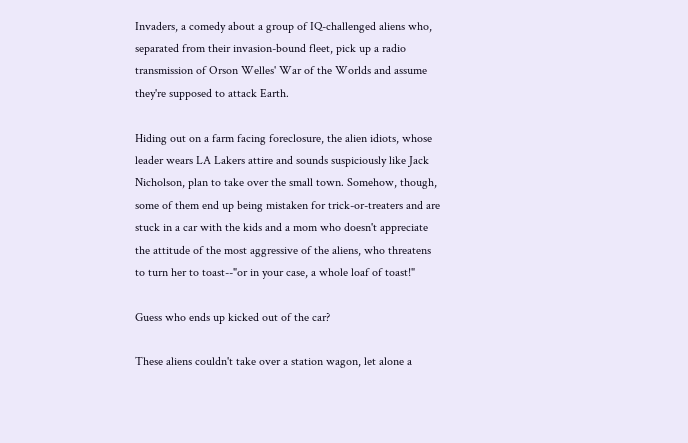Invaders, a comedy about a group of IQ-challenged aliens who, separated from their invasion-bound fleet, pick up a radio transmission of Orson Welles' War of the Worlds and assume they're supposed to attack Earth.

Hiding out on a farm facing foreclosure, the alien idiots, whose leader wears LA Lakers attire and sounds suspiciously like Jack Nicholson, plan to take over the small town. Somehow, though, some of them end up being mistaken for trick-or-treaters and are stuck in a car with the kids and a mom who doesn't appreciate the attitude of the most aggressive of the aliens, who threatens to turn her to toast--"or in your case, a whole loaf of toast!"

Guess who ends up kicked out of the car?

These aliens couldn't take over a station wagon, let alone a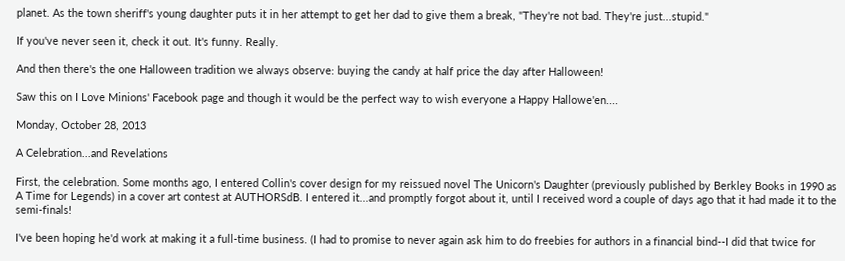planet. As the town sheriff's young daughter puts it in her attempt to get her dad to give them a break, "They're not bad. They're just...stupid."

If you've never seen it, check it out. It's funny. Really.

And then there's the one Halloween tradition we always observe: buying the candy at half price the day after Halloween!

Saw this on I Love Minions' Facebook page and though it would be the perfect way to wish everyone a Happy Hallowe'en....

Monday, October 28, 2013

A Celebration...and Revelations

First, the celebration. Some months ago, I entered Collin's cover design for my reissued novel The Unicorn's Daughter (previously published by Berkley Books in 1990 as A Time for Legends) in a cover art contest at AUTHORSdB. I entered it...and promptly forgot about it, until I received word a couple of days ago that it had made it to the semi-finals!

I've been hoping he'd work at making it a full-time business. (I had to promise to never again ask him to do freebies for authors in a financial bind--I did that twice for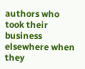authors who took their business elsewhere when they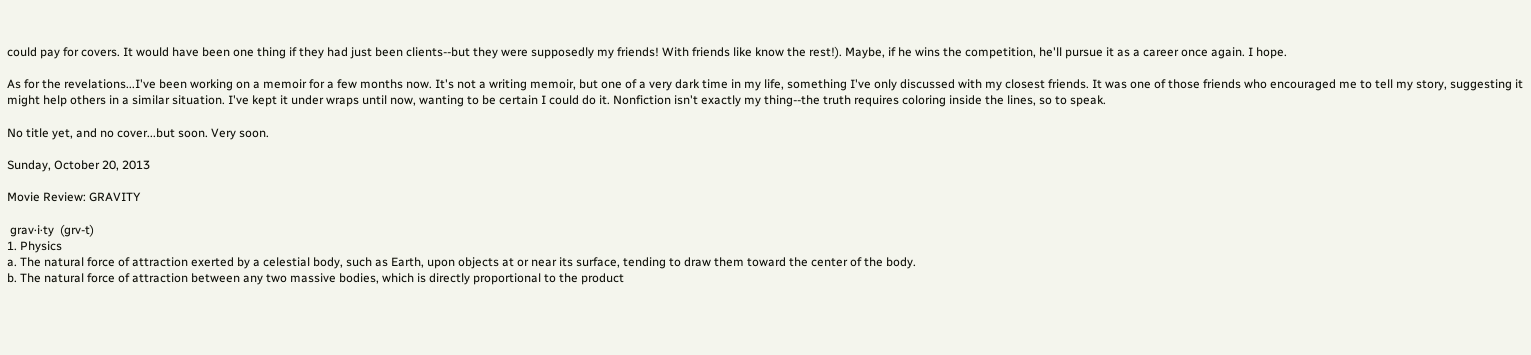could pay for covers. It would have been one thing if they had just been clients--but they were supposedly my friends! With friends like know the rest!). Maybe, if he wins the competition, he'll pursue it as a career once again. I hope.

As for the revelations...I've been working on a memoir for a few months now. It's not a writing memoir, but one of a very dark time in my life, something I've only discussed with my closest friends. It was one of those friends who encouraged me to tell my story, suggesting it might help others in a similar situation. I've kept it under wraps until now, wanting to be certain I could do it. Nonfiction isn't exactly my thing--the truth requires coloring inside the lines, so to speak.

No title yet, and no cover...but soon. Very soon.

Sunday, October 20, 2013

Movie Review: GRAVITY

 grav·i·ty  (grv-t)
1. Physics
a. The natural force of attraction exerted by a celestial body, such as Earth, upon objects at or near its surface, tending to draw them toward the center of the body.
b. The natural force of attraction between any two massive bodies, which is directly proportional to the product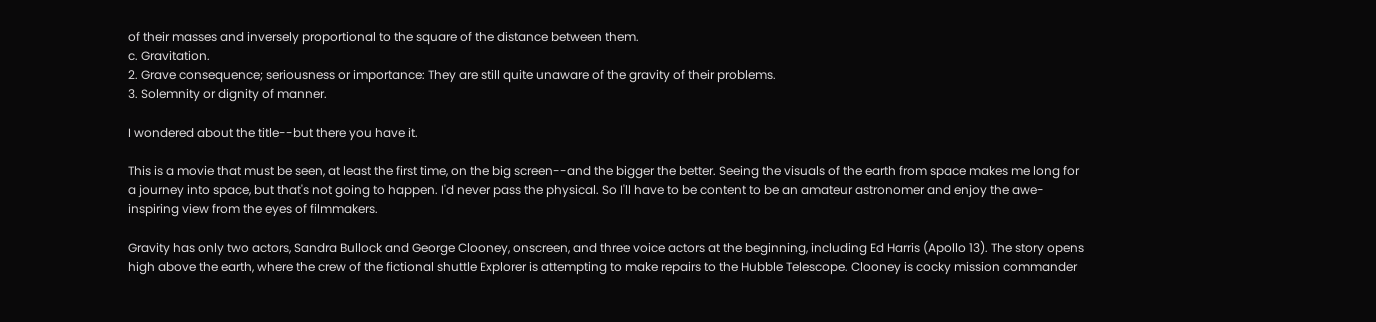of their masses and inversely proportional to the square of the distance between them.
c. Gravitation.
2. Grave consequence; seriousness or importance: They are still quite unaware of the gravity of their problems.
3. Solemnity or dignity of manner.

I wondered about the title--but there you have it.

This is a movie that must be seen, at least the first time, on the big screen--and the bigger the better. Seeing the visuals of the earth from space makes me long for a journey into space, but that's not going to happen. I'd never pass the physical. So I'll have to be content to be an amateur astronomer and enjoy the awe-inspiring view from the eyes of filmmakers.

Gravity has only two actors, Sandra Bullock and George Clooney, onscreen, and three voice actors at the beginning, including Ed Harris (Apollo 13). The story opens high above the earth, where the crew of the fictional shuttle Explorer is attempting to make repairs to the Hubble Telescope. Clooney is cocky mission commander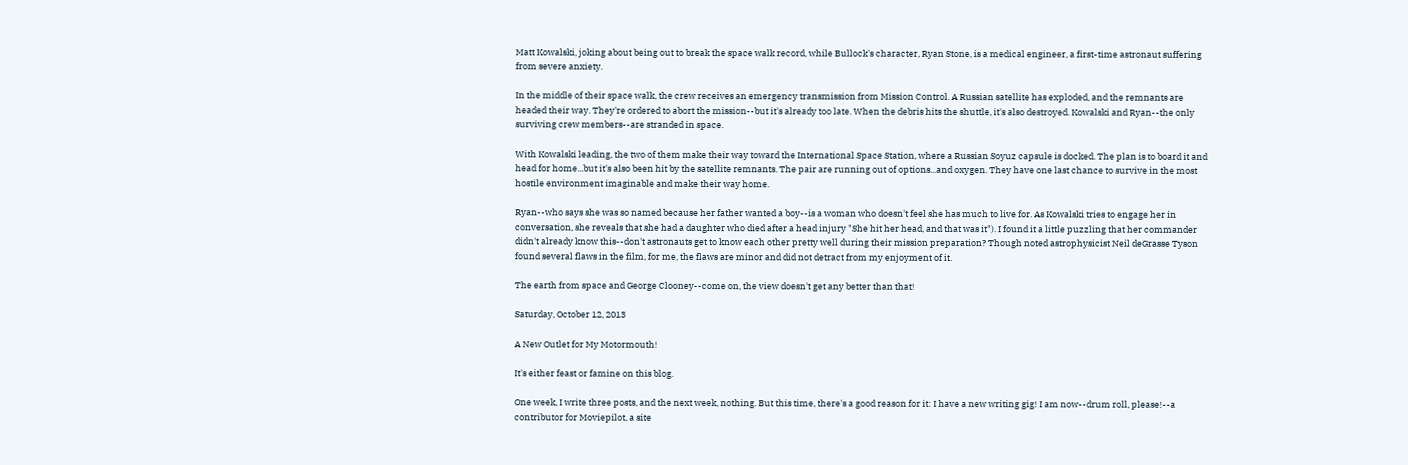Matt Kowalski, joking about being out to break the space walk record, while Bullock's character, Ryan Stone, is a medical engineer, a first-time astronaut suffering from severe anxiety.

In the middle of their space walk, the crew receives an emergency transmission from Mission Control. A Russian satellite has exploded, and the remnants are headed their way. They're ordered to abort the mission--but it's already too late. When the debris hits the shuttle, it's also destroyed. Kowalski and Ryan--the only surviving crew members--are stranded in space.

With Kowalski leading, the two of them make their way toward the International Space Station, where a Russian Soyuz capsule is docked. The plan is to board it and head for home...but it's also been hit by the satellite remnants. The pair are running out of options...and oxygen. They have one last chance to survive in the most hostile environment imaginable and make their way home.

Ryan--who says she was so named because her father wanted a boy--is a woman who doesn't feel she has much to live for. As Kowalski tries to engage her in conversation, she reveals that she had a daughter who died after a head injury "She hit her head, and that was it"). I found it a little puzzling that her commander didn't already know this--don't astronauts get to know each other pretty well during their mission preparation? Though noted astrophysicist Neil deGrasse Tyson found several flaws in the film, for me, the flaws are minor and did not detract from my enjoyment of it.

The earth from space and George Clooney--come on, the view doesn't get any better than that!

Saturday, October 12, 2013

A New Outlet for My Motormouth!

It's either feast or famine on this blog.

One week, I write three posts, and the next week, nothing. But this time, there's a good reason for it: I have a new writing gig! I am now--drum roll, please!--a contributor for Moviepilot, a site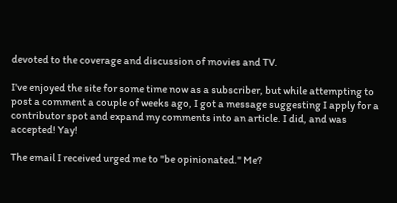devoted to the coverage and discussion of movies and TV.

I've enjoyed the site for some time now as a subscriber, but while attempting to post a comment a couple of weeks ago, I got a message suggesting I apply for a contributor spot and expand my comments into an article. I did, and was accepted! Yay!

The email I received urged me to "be opinionated." Me?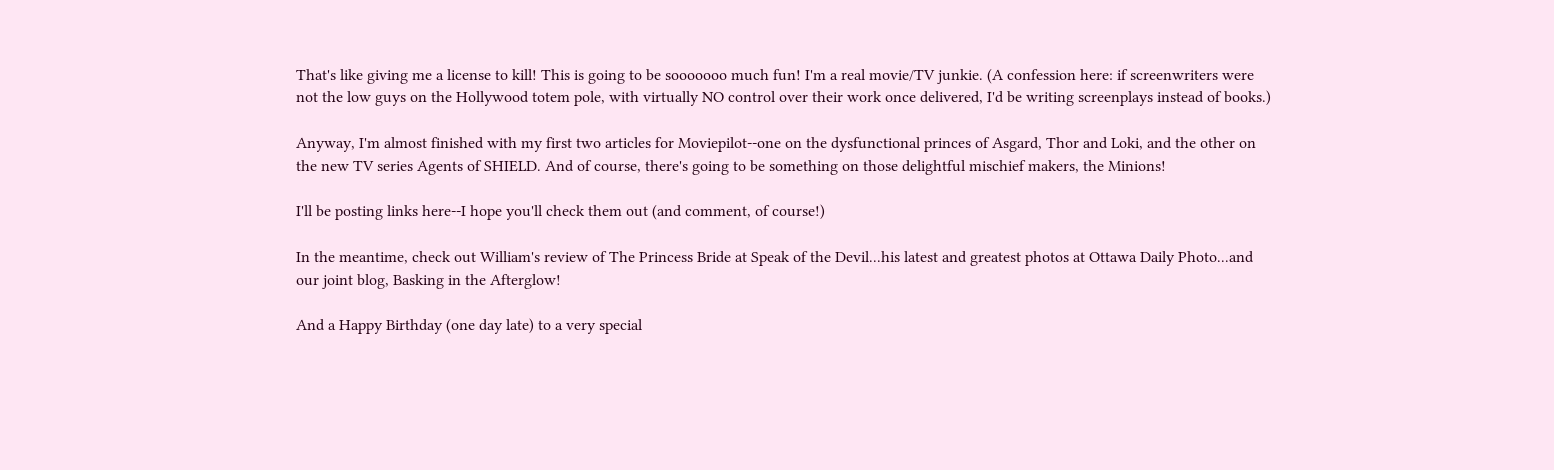That's like giving me a license to kill! This is going to be sooooooo much fun! I'm a real movie/TV junkie. (A confession here: if screenwriters were not the low guys on the Hollywood totem pole, with virtually NO control over their work once delivered, I'd be writing screenplays instead of books.)

Anyway, I'm almost finished with my first two articles for Moviepilot--one on the dysfunctional princes of Asgard, Thor and Loki, and the other on the new TV series Agents of SHIELD. And of course, there's going to be something on those delightful mischief makers, the Minions!

I'll be posting links here--I hope you'll check them out (and comment, of course!)

In the meantime, check out William's review of The Princess Bride at Speak of the Devil...his latest and greatest photos at Ottawa Daily Photo...and our joint blog, Basking in the Afterglow!

And a Happy Birthday (one day late) to a very special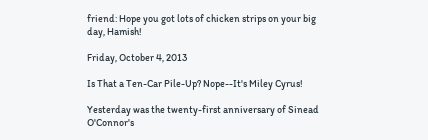friend: Hope you got lots of chicken strips on your big day, Hamish!

Friday, October 4, 2013

Is That a Ten-Car Pile-Up? Nope--It's Miley Cyrus!

Yesterday was the twenty-first anniversary of Sinead O'Connor's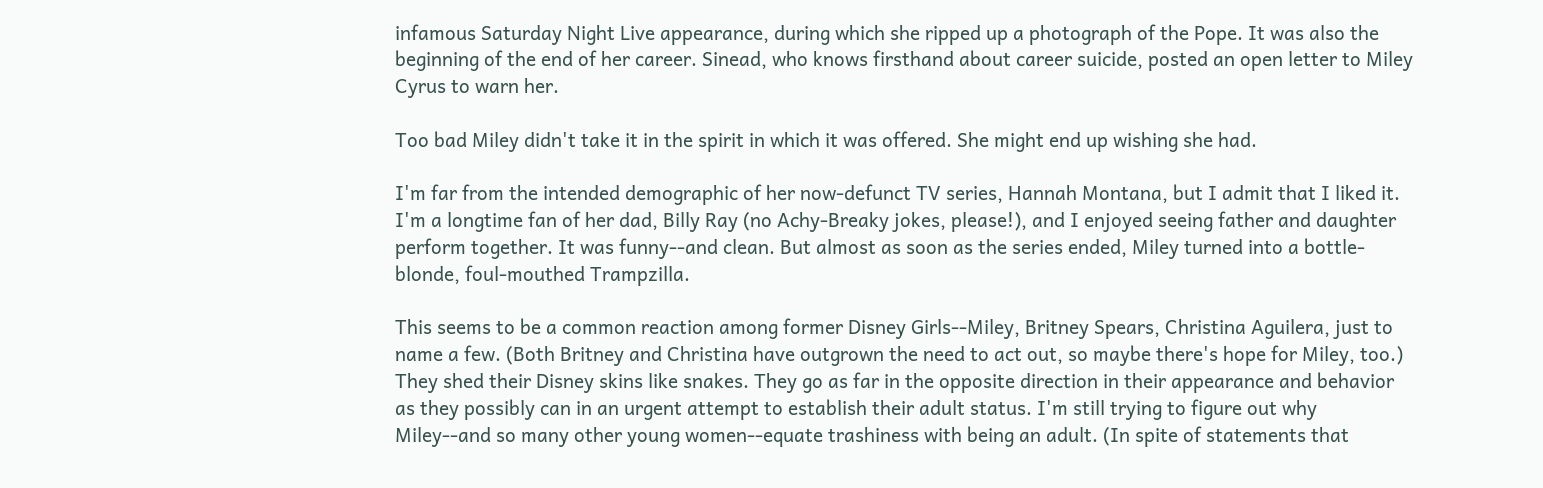infamous Saturday Night Live appearance, during which she ripped up a photograph of the Pope. It was also the beginning of the end of her career. Sinead, who knows firsthand about career suicide, posted an open letter to Miley Cyrus to warn her.

Too bad Miley didn't take it in the spirit in which it was offered. She might end up wishing she had.

I'm far from the intended demographic of her now-defunct TV series, Hannah Montana, but I admit that I liked it. I'm a longtime fan of her dad, Billy Ray (no Achy-Breaky jokes, please!), and I enjoyed seeing father and daughter perform together. It was funny--and clean. But almost as soon as the series ended, Miley turned into a bottle-blonde, foul-mouthed Trampzilla.

This seems to be a common reaction among former Disney Girls--Miley, Britney Spears, Christina Aguilera, just to name a few. (Both Britney and Christina have outgrown the need to act out, so maybe there's hope for Miley, too.) They shed their Disney skins like snakes. They go as far in the opposite direction in their appearance and behavior as they possibly can in an urgent attempt to establish their adult status. I'm still trying to figure out why Miley--and so many other young women--equate trashiness with being an adult. (In spite of statements that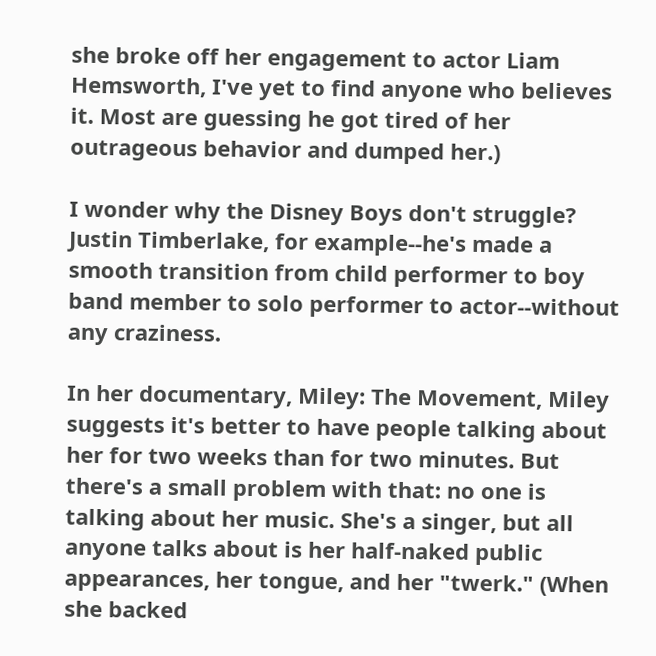she broke off her engagement to actor Liam Hemsworth, I've yet to find anyone who believes it. Most are guessing he got tired of her outrageous behavior and dumped her.)

I wonder why the Disney Boys don't struggle? Justin Timberlake, for example--he's made a smooth transition from child performer to boy band member to solo performer to actor--without any craziness.

In her documentary, Miley: The Movement, Miley suggests it's better to have people talking about her for two weeks than for two minutes. But there's a small problem with that: no one is talking about her music. She's a singer, but all anyone talks about is her half-naked public appearances, her tongue, and her "twerk." (When she backed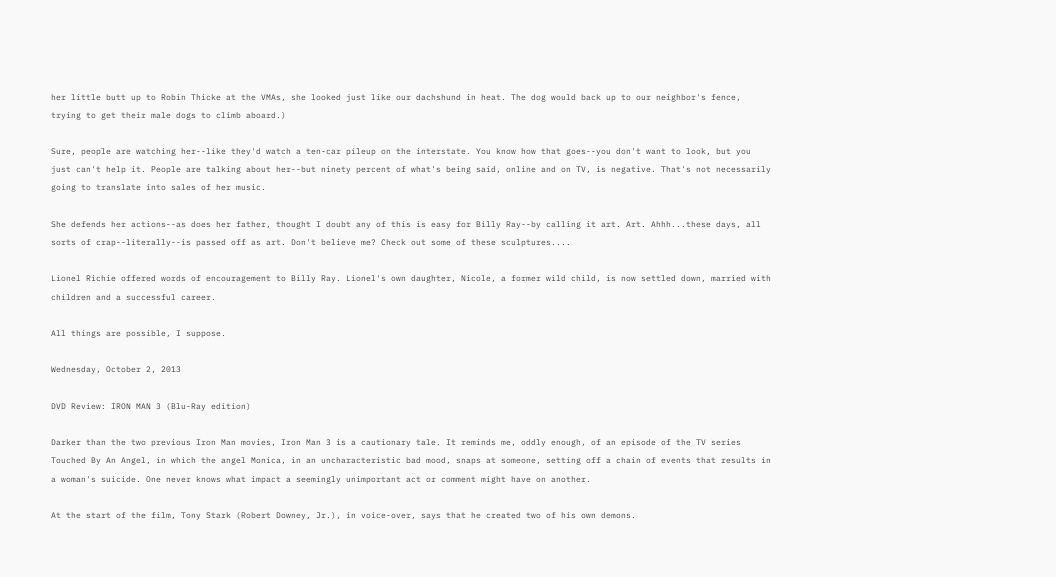her little butt up to Robin Thicke at the VMAs, she looked just like our dachshund in heat. The dog would back up to our neighbor's fence, trying to get their male dogs to climb aboard.)

Sure, people are watching her--like they'd watch a ten-car pileup on the interstate. You know how that goes--you don't want to look, but you just can't help it. People are talking about her--but ninety percent of what's being said, online and on TV, is negative. That's not necessarily going to translate into sales of her music.

She defends her actions--as does her father, thought I doubt any of this is easy for Billy Ray--by calling it art. Art. Ahhh...these days, all sorts of crap--literally--is passed off as art. Don't believe me? Check out some of these sculptures....

Lionel Richie offered words of encouragement to Billy Ray. Lionel's own daughter, Nicole, a former wild child, is now settled down, married with children and a successful career.

All things are possible, I suppose.

Wednesday, October 2, 2013

DVD Review: IRON MAN 3 (Blu-Ray edition)

Darker than the two previous Iron Man movies, Iron Man 3 is a cautionary tale. It reminds me, oddly enough, of an episode of the TV series Touched By An Angel, in which the angel Monica, in an uncharacteristic bad mood, snaps at someone, setting off a chain of events that results in a woman's suicide. One never knows what impact a seemingly unimportant act or comment might have on another.

At the start of the film, Tony Stark (Robert Downey, Jr.), in voice-over, says that he created two of his own demons.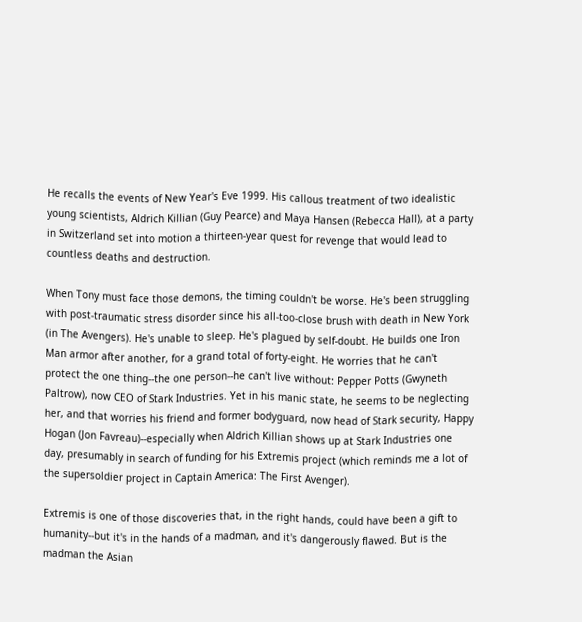He recalls the events of New Year's Eve 1999. His callous treatment of two idealistic young scientists, Aldrich Killian (Guy Pearce) and Maya Hansen (Rebecca Hall), at a party in Switzerland set into motion a thirteen-year quest for revenge that would lead to countless deaths and destruction.

When Tony must face those demons, the timing couldn't be worse. He's been struggling with post-traumatic stress disorder since his all-too-close brush with death in New York (in The Avengers). He's unable to sleep. He's plagued by self-doubt. He builds one Iron Man armor after another, for a grand total of forty-eight. He worries that he can't protect the one thing--the one person--he can't live without: Pepper Potts (Gwyneth Paltrow), now CEO of Stark Industries. Yet in his manic state, he seems to be neglecting her, and that worries his friend and former bodyguard, now head of Stark security, Happy Hogan (Jon Favreau)--especially when Aldrich Killian shows up at Stark Industries one day, presumably in search of funding for his Extremis project (which reminds me a lot of the supersoldier project in Captain America: The First Avenger).

Extremis is one of those discoveries that, in the right hands, could have been a gift to humanity--but it's in the hands of a madman, and it's dangerously flawed. But is the madman the Asian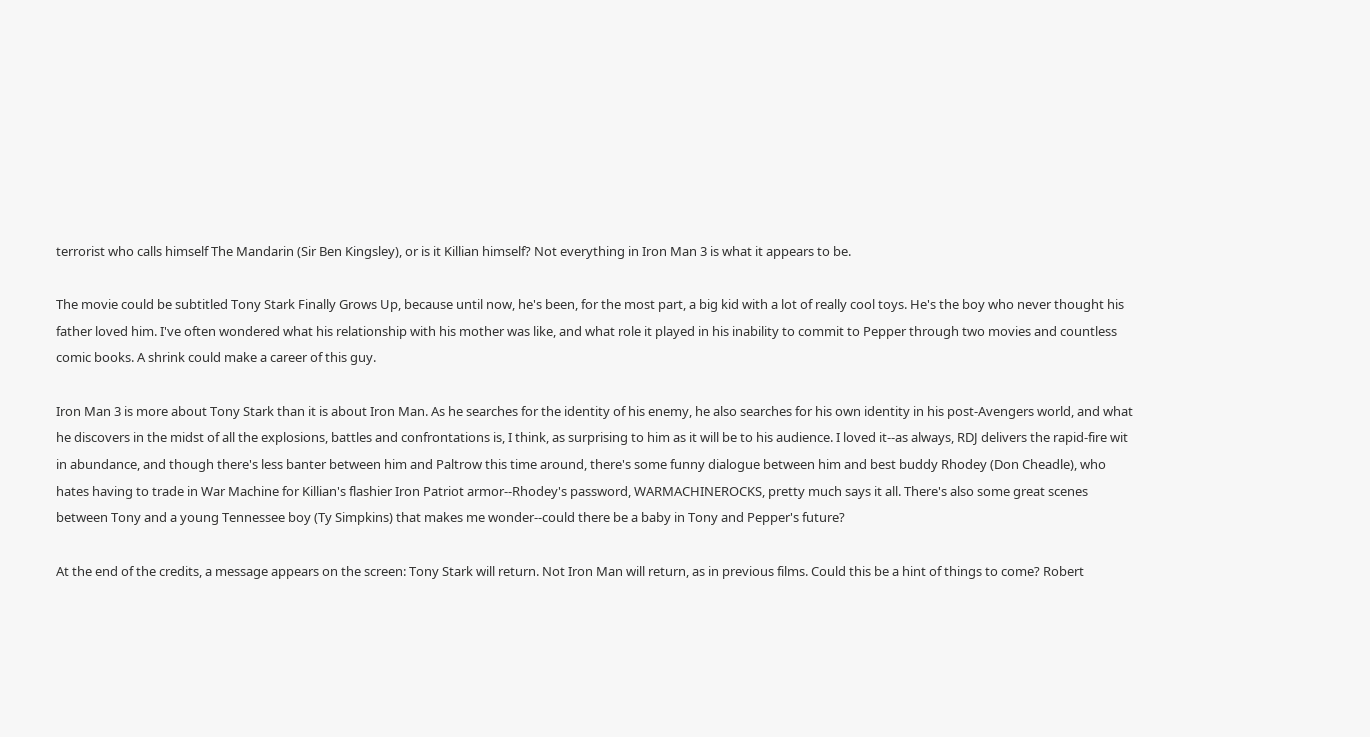terrorist who calls himself The Mandarin (Sir Ben Kingsley), or is it Killian himself? Not everything in Iron Man 3 is what it appears to be.

The movie could be subtitled Tony Stark Finally Grows Up, because until now, he's been, for the most part, a big kid with a lot of really cool toys. He's the boy who never thought his father loved him. I've often wondered what his relationship with his mother was like, and what role it played in his inability to commit to Pepper through two movies and countless comic books. A shrink could make a career of this guy.

Iron Man 3 is more about Tony Stark than it is about Iron Man. As he searches for the identity of his enemy, he also searches for his own identity in his post-Avengers world, and what he discovers in the midst of all the explosions, battles and confrontations is, I think, as surprising to him as it will be to his audience. I loved it--as always, RDJ delivers the rapid-fire wit in abundance, and though there's less banter between him and Paltrow this time around, there's some funny dialogue between him and best buddy Rhodey (Don Cheadle), who hates having to trade in War Machine for Killian's flashier Iron Patriot armor--Rhodey's password, WARMACHINEROCKS, pretty much says it all. There's also some great scenes between Tony and a young Tennessee boy (Ty Simpkins) that makes me wonder--could there be a baby in Tony and Pepper's future?

At the end of the credits, a message appears on the screen: Tony Stark will return. Not Iron Man will return, as in previous films. Could this be a hint of things to come? Robert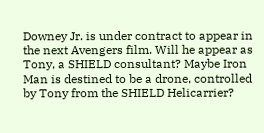Downey Jr. is under contract to appear in the next Avengers film. Will he appear as Tony, a SHIELD consultant? Maybe Iron Man is destined to be a drone, controlled by Tony from the SHIELD Helicarrier?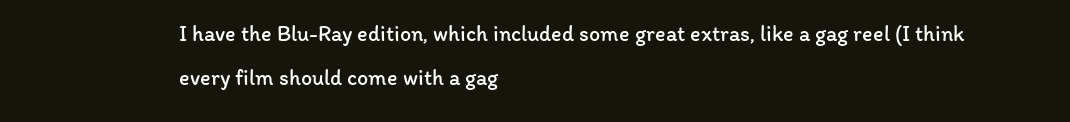I have the Blu-Ray edition, which included some great extras, like a gag reel (I think every film should come with a gag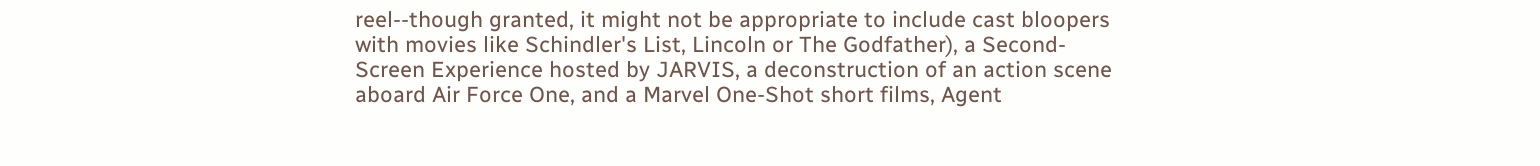reel--though granted, it might not be appropriate to include cast bloopers with movies like Schindler's List, Lincoln or The Godfather), a Second-Screen Experience hosted by JARVIS, a deconstruction of an action scene aboard Air Force One, and a Marvel One-Shot short films, Agent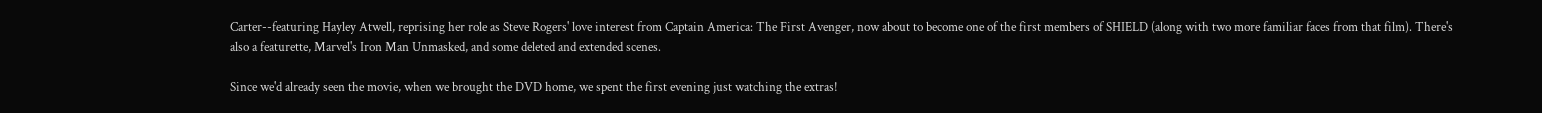Carter--featuring Hayley Atwell, reprising her role as Steve Rogers' love interest from Captain America: The First Avenger, now about to become one of the first members of SHIELD (along with two more familiar faces from that film). There's also a featurette, Marvel's Iron Man Unmasked, and some deleted and extended scenes.

Since we'd already seen the movie, when we brought the DVD home, we spent the first evening just watching the extras!